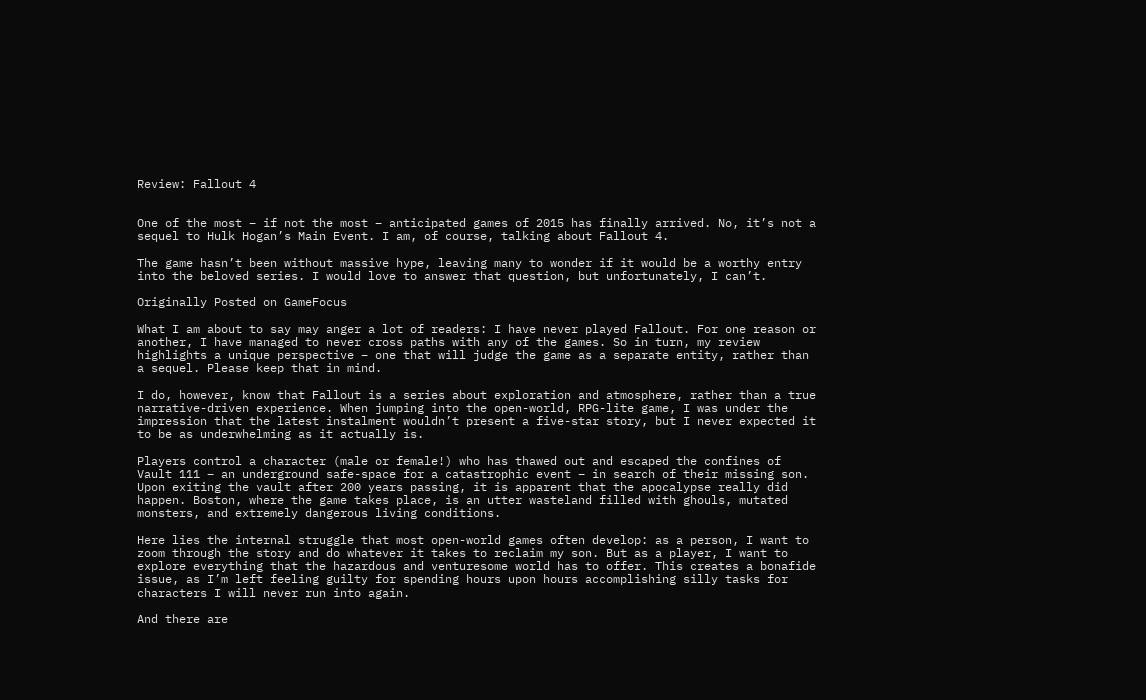Review: Fallout 4


One of the most – if not the most – anticipated games of 2015 has finally arrived. No, it’s not a sequel to Hulk Hogan’s Main Event. I am, of course, talking about Fallout 4.

The game hasn’t been without massive hype, leaving many to wonder if it would be a worthy entry into the beloved series. I would love to answer that question, but unfortunately, I can’t.

Originally Posted on GameFocus

What I am about to say may anger a lot of readers: I have never played Fallout. For one reason or another, I have managed to never cross paths with any of the games. So in turn, my review highlights a unique perspective – one that will judge the game as a separate entity, rather than a sequel. Please keep that in mind.

I do, however, know that Fallout is a series about exploration and atmosphere, rather than a true narrative-driven experience. When jumping into the open-world, RPG-lite game, I was under the impression that the latest instalment wouldn’t present a five-star story, but I never expected it to be as underwhelming as it actually is.

Players control a character (male or female!) who has thawed out and escaped the confines of Vault 111 – an underground safe-space for a catastrophic event – in search of their missing son. Upon exiting the vault after 200 years passing, it is apparent that the apocalypse really did happen. Boston, where the game takes place, is an utter wasteland filled with ghouls, mutated monsters, and extremely dangerous living conditions.

Here lies the internal struggle that most open-world games often develop: as a person, I want to zoom through the story and do whatever it takes to reclaim my son. But as a player, I want to explore everything that the hazardous and venturesome world has to offer. This creates a bonafide issue, as I’m left feeling guilty for spending hours upon hours accomplishing silly tasks for characters I will never run into again.

And there are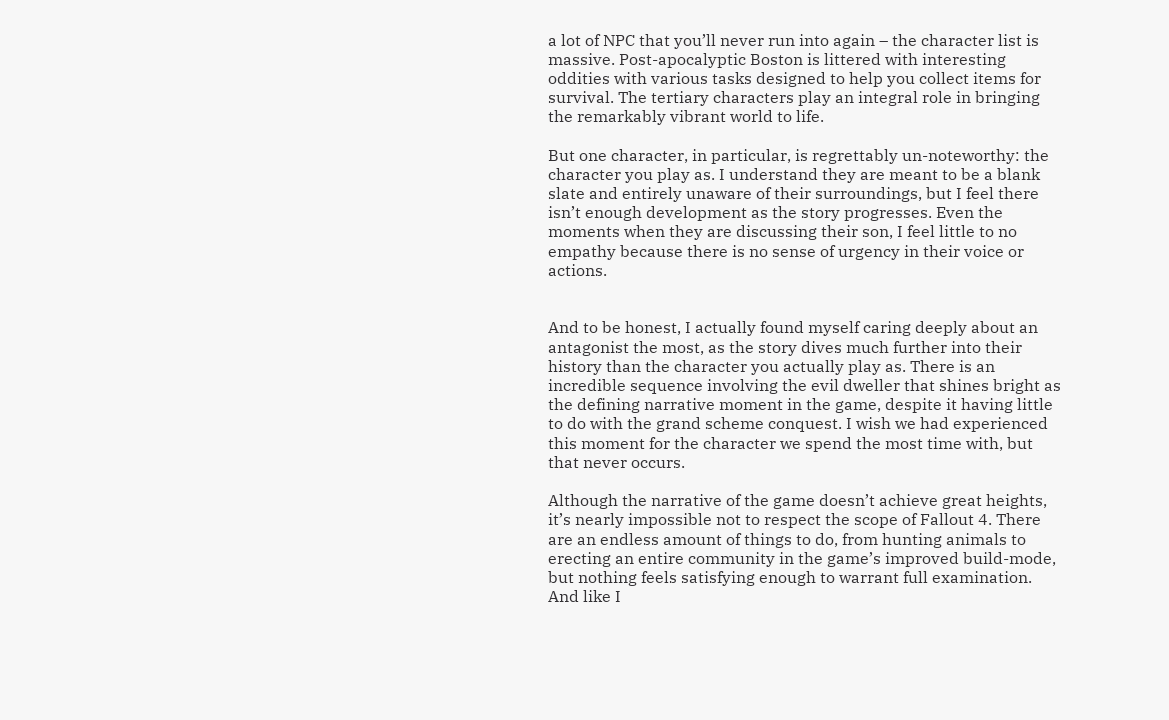a lot of NPC that you’ll never run into again – the character list is massive. Post-apocalyptic Boston is littered with interesting oddities with various tasks designed to help you collect items for survival. The tertiary characters play an integral role in bringing the remarkably vibrant world to life.

But one character, in particular, is regrettably un-noteworthy: the character you play as. I understand they are meant to be a blank slate and entirely unaware of their surroundings, but I feel there isn’t enough development as the story progresses. Even the moments when they are discussing their son, I feel little to no empathy because there is no sense of urgency in their voice or actions.


And to be honest, I actually found myself caring deeply about an antagonist the most, as the story dives much further into their history than the character you actually play as. There is an incredible sequence involving the evil dweller that shines bright as the defining narrative moment in the game, despite it having little to do with the grand scheme conquest. I wish we had experienced this moment for the character we spend the most time with, but that never occurs.

Although the narrative of the game doesn’t achieve great heights, it’s nearly impossible not to respect the scope of Fallout 4. There are an endless amount of things to do, from hunting animals to erecting an entire community in the game’s improved build-mode, but nothing feels satisfying enough to warrant full examination. And like I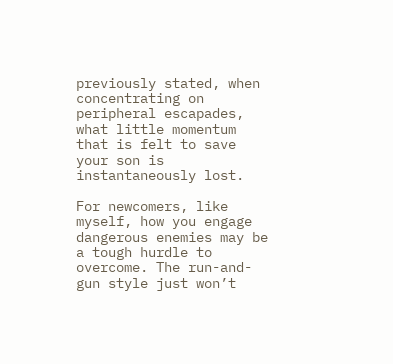previously stated, when concentrating on peripheral escapades, what little momentum that is felt to save your son is instantaneously lost.

For newcomers, like myself, how you engage dangerous enemies may be a tough hurdle to overcome. The run-and-gun style just won’t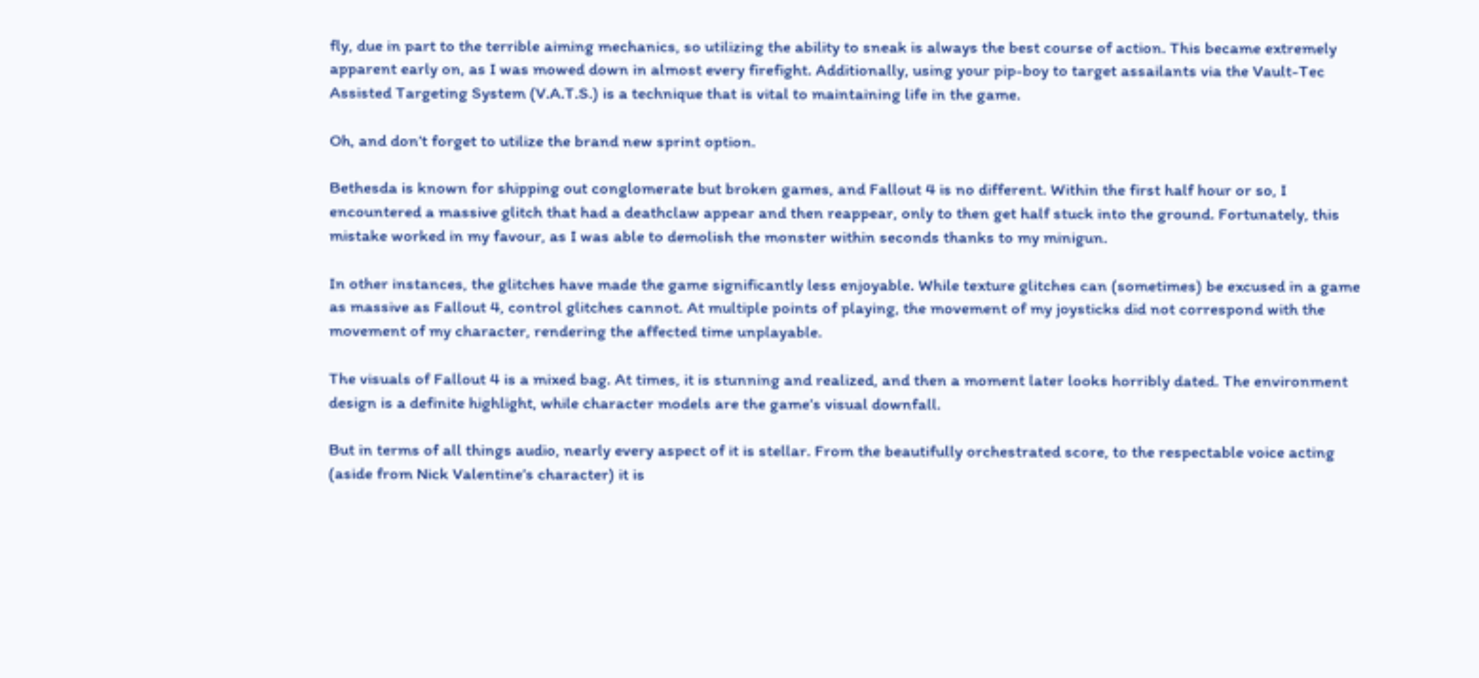fly, due in part to the terrible aiming mechanics, so utilizing the ability to sneak is always the best course of action. This became extremely apparent early on, as I was mowed down in almost every firefight. Additionally, using your pip-boy to target assailants via the Vault-Tec Assisted Targeting System (V.A.T.S.) is a technique that is vital to maintaining life in the game.

Oh, and don’t forget to utilize the brand new sprint option.

Bethesda is known for shipping out conglomerate but broken games, and Fallout 4 is no different. Within the first half hour or so, I encountered a massive glitch that had a deathclaw appear and then reappear, only to then get half stuck into the ground. Fortunately, this mistake worked in my favour, as I was able to demolish the monster within seconds thanks to my minigun.

In other instances, the glitches have made the game significantly less enjoyable. While texture glitches can (sometimes) be excused in a game as massive as Fallout 4, control glitches cannot. At multiple points of playing, the movement of my joysticks did not correspond with the movement of my character, rendering the affected time unplayable.

The visuals of Fallout 4 is a mixed bag. At times, it is stunning and realized, and then a moment later looks horribly dated. The environment design is a definite highlight, while character models are the game’s visual downfall.

But in terms of all things audio, nearly every aspect of it is stellar. From the beautifully orchestrated score, to the respectable voice acting (aside from Nick Valentine’s character) it is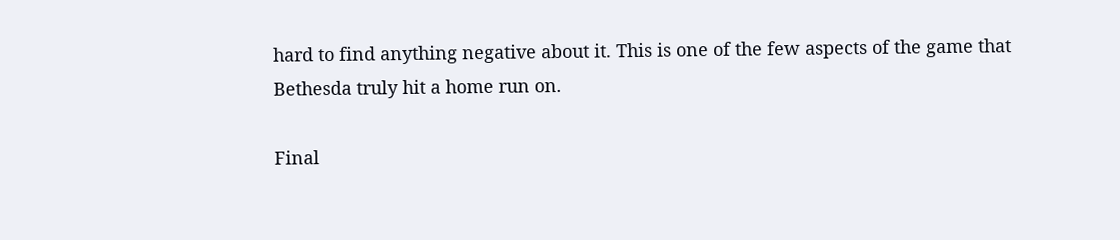hard to find anything negative about it. This is one of the few aspects of the game that Bethesda truly hit a home run on.

Final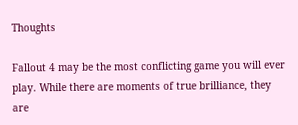Thoughts

Fallout 4 may be the most conflicting game you will ever play. While there are moments of true brilliance, they are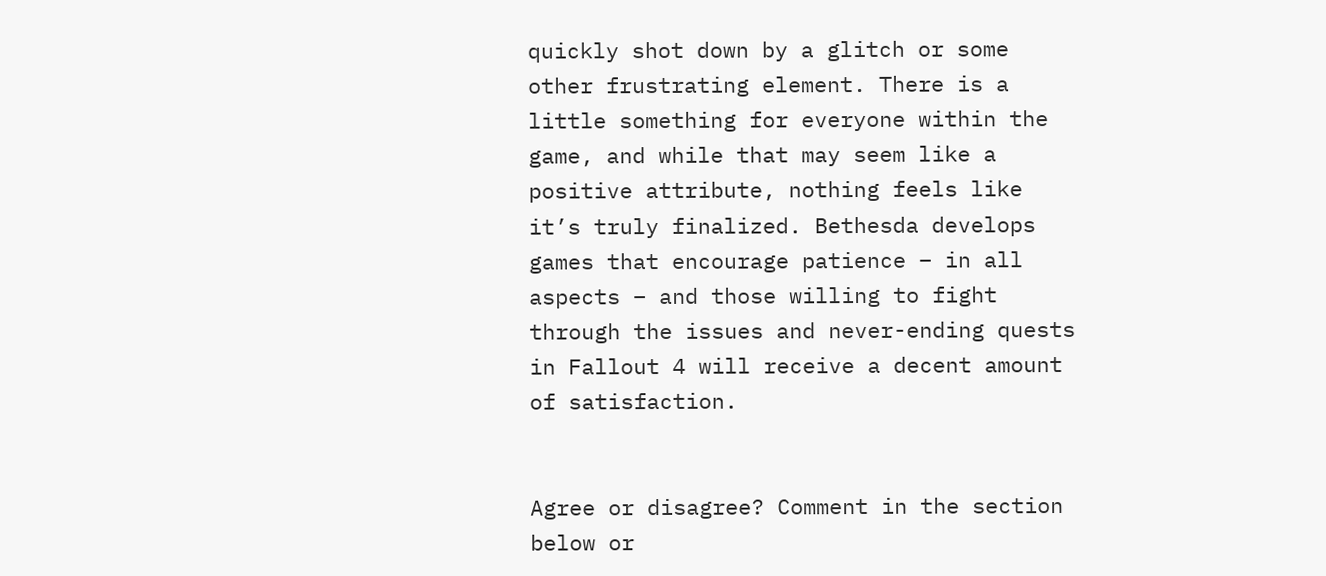quickly shot down by a glitch or some other frustrating element. There is a little something for everyone within the game, and while that may seem like a positive attribute, nothing feels like it’s truly finalized. Bethesda develops games that encourage patience – in all aspects – and those willing to fight through the issues and never-ending quests in Fallout 4 will receive a decent amount of satisfaction.


Agree or disagree? Comment in the section below or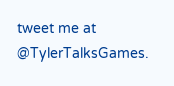tweet me at @TylerTalksGames.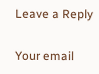Leave a Reply

Your email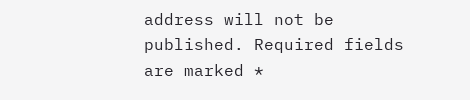address will not be published. Required fields are marked *